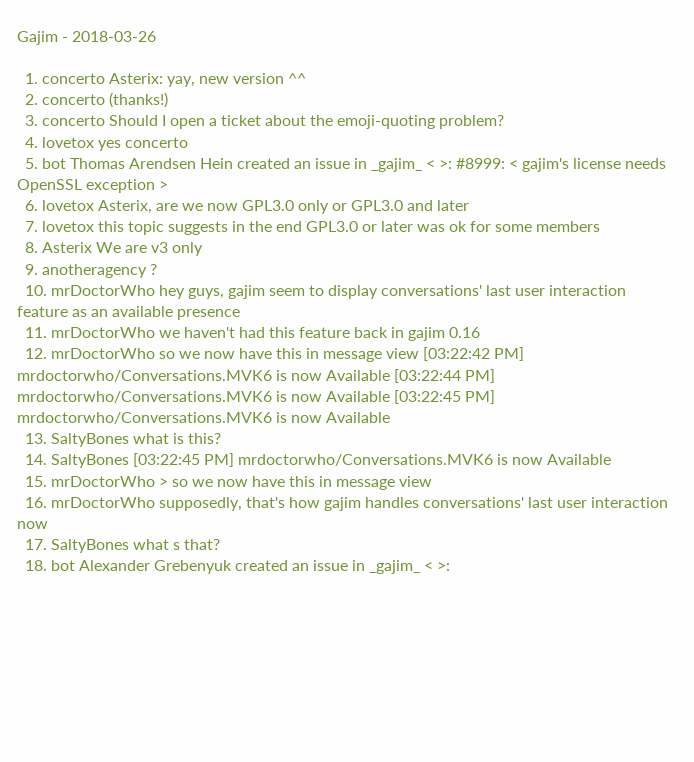Gajim - 2018-03-26

  1. concerto Asterix: yay, new version ^^
  2. concerto (thanks!)
  3. concerto Should I open a ticket about the emoji-quoting problem?
  4. lovetox yes concerto
  5. bot Thomas Arendsen Hein created an issue in _gajim_ < >: #8999: < gajim's license needs OpenSSL exception >
  6. lovetox Asterix, are we now GPL3.0 only or GPL3.0 and later
  7. lovetox this topic suggests in the end GPL3.0 or later was ok for some members
  8. Asterix We are v3 only
  9. anotheragency ?
  10. mrDoctorWho hey guys, gajim seem to display conversations' last user interaction feature as an available presence
  11. mrDoctorWho we haven't had this feature back in gajim 0.16
  12. mrDoctorWho so we now have this in message view [03:22:42 PM] mrdoctorwho/Conversations.MVK6 is now Available [03:22:44 PM] mrdoctorwho/Conversations.MVK6 is now Available [03:22:45 PM] mrdoctorwho/Conversations.MVK6 is now Available
  13. SaltyBones what is this?
  14. SaltyBones [03:22:45 PM] mrdoctorwho/Conversations.MVK6 is now Available
  15. mrDoctorWho > so we now have this in message view
  16. mrDoctorWho supposedly, that's how gajim handles conversations' last user interaction now
  17. SaltyBones what s that?
  18. bot Alexander Grebenyuk created an issue in _gajim_ < >: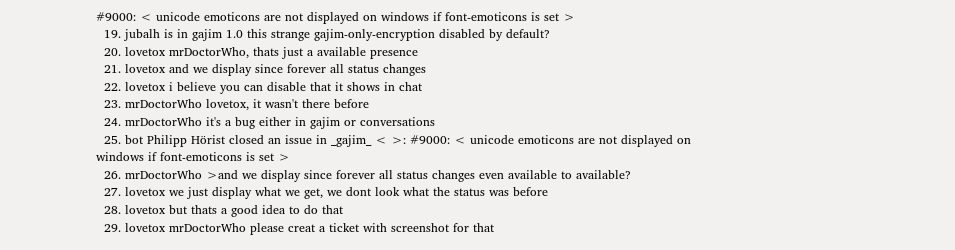#9000: < unicode emoticons are not displayed on windows if font-emoticons is set >
  19. jubalh is in gajim 1.0 this strange gajim-only-encryption disabled by default?
  20. lovetox mrDoctorWho, thats just a available presence
  21. lovetox and we display since forever all status changes
  22. lovetox i believe you can disable that it shows in chat
  23. mrDoctorWho lovetox, it wasn't there before
  24. mrDoctorWho it's a bug either in gajim or conversations
  25. bot Philipp Hörist closed an issue in _gajim_ < >: #9000: < unicode emoticons are not displayed on windows if font-emoticons is set >
  26. mrDoctorWho >and we display since forever all status changes even available to available?
  27. lovetox we just display what we get, we dont look what the status was before
  28. lovetox but thats a good idea to do that
  29. lovetox mrDoctorWho please creat a ticket with screenshot for that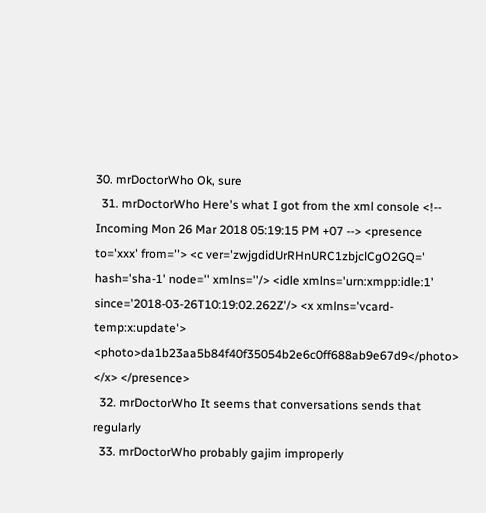30. mrDoctorWho Ok, sure
  31. mrDoctorWho Here's what I got from the xml console <!-- Incoming Mon 26 Mar 2018 05:19:15 PM +07 --> <presence to='xxx' from=''> <c ver='zwjgdidUrRHnURC1zbjclCgO2GQ=' hash='sha-1' node='' xmlns=''/> <idle xmlns='urn:xmpp:idle:1' since='2018-03-26T10:19:02.262Z'/> <x xmlns='vcard-temp:x:update'> <photo>da1b23aa5b84f40f35054b2e6c0ff688ab9e67d9</photo> </x> </presence>
  32. mrDoctorWho It seems that conversations sends that regularly
  33. mrDoctorWho probably gajim improperly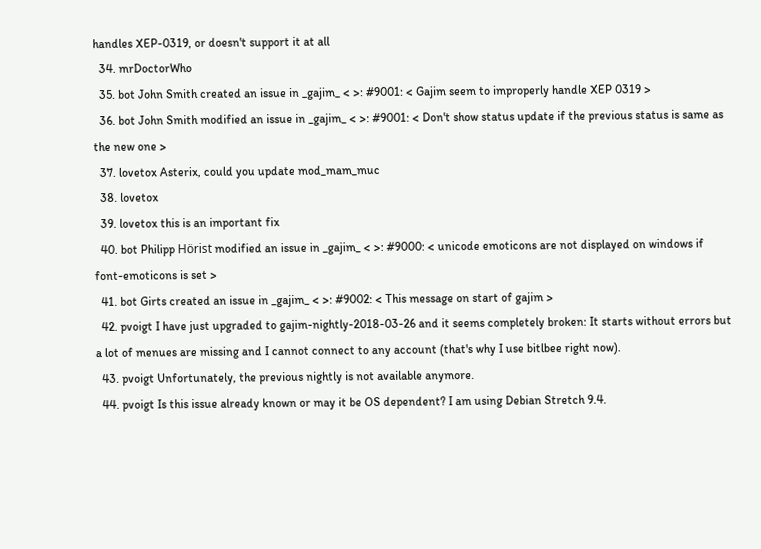handles XEP-0319, or doesn't support it at all
  34. mrDoctorWho
  35. bot John Smith created an issue in _gajim_ < >: #9001: < Gajim seem to improperly handle XEP 0319 >
  36. bot John Smith modified an issue in _gajim_ < >: #9001: < Don't show status update if the previous status is same as the new one >
  37. lovetox Asterix, could you update mod_mam_muc
  38. lovetox
  39. lovetox this is an important fix
  40. bot Philipp Hörist modified an issue in _gajim_ < >: #9000: < unicode emoticons are not displayed on windows if font-emoticons is set >
  41. bot Girts created an issue in _gajim_ < >: #9002: < This message on start of gajim >
  42. pvoigt I have just upgraded to gajim-nightly-2018-03-26 and it seems completely broken: It starts without errors but a lot of menues are missing and I cannot connect to any account (that's why I use bitlbee right now).
  43. pvoigt Unfortunately, the previous nightly is not available anymore.
  44. pvoigt Is this issue already known or may it be OS dependent? I am using Debian Stretch 9.4.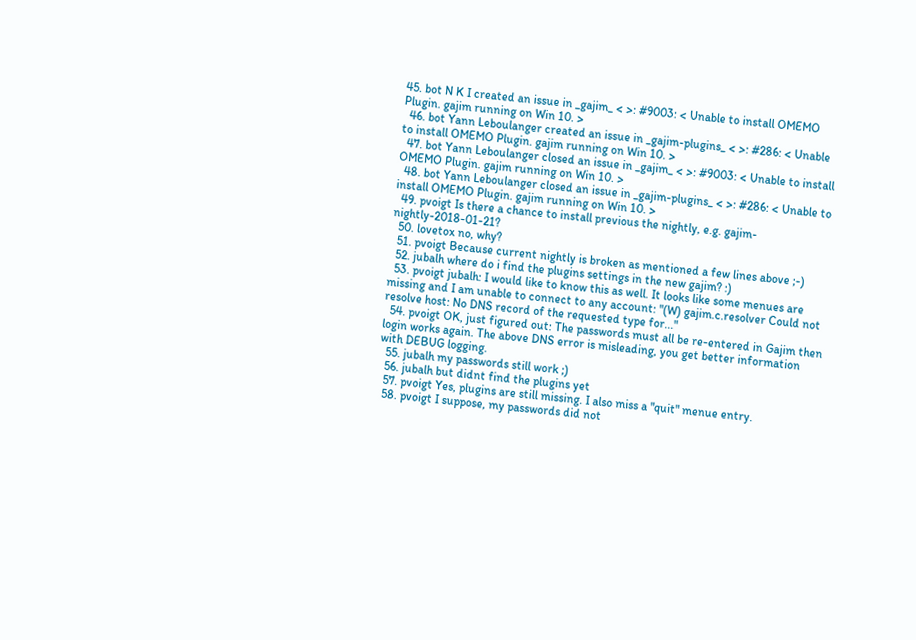45. bot N K I created an issue in _gajim_ < >: #9003: < Unable to install OMEMO Plugin. gajim running on Win 10. >
  46. bot Yann Leboulanger created an issue in _gajim-plugins_ < >: #286: < Unable to install OMEMO Plugin. gajim running on Win 10. >
  47. bot Yann Leboulanger closed an issue in _gajim_ < >: #9003: < Unable to install OMEMO Plugin. gajim running on Win 10. >
  48. bot Yann Leboulanger closed an issue in _gajim-plugins_ < >: #286: < Unable to install OMEMO Plugin. gajim running on Win 10. >
  49. pvoigt Is there a chance to install previous the nightly, e.g. gajim-nightly-2018-01-21?
  50. lovetox no, why?
  51. pvoigt Because current nightly is broken as mentioned a few lines above ;-)
  52. jubalh where do i find the plugins settings in the new gajim? :)
  53. pvoigt jubalh: I would like to know this as well. It looks like some menues are missing and I am unable to connect to any account: "(W) gajim.c.resolver Could not resolve host: No DNS record of the requested type for..."
  54. pvoigt OK, just figured out: The passwords must all be re-entered in Gajim then login works again. The above DNS error is misleading, you get better information with DEBUG logging.
  55. jubalh my passwords still work ;)
  56. jubalh but didnt find the plugins yet
  57. pvoigt Yes, plugins are still missing. I also miss a "quit" menue entry.
  58. pvoigt I suppose, my passwords did not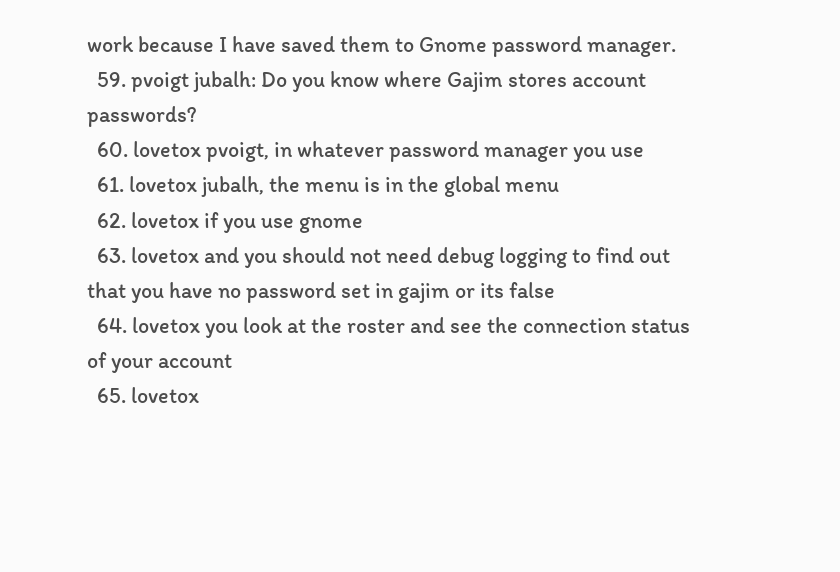work because I have saved them to Gnome password manager.
  59. pvoigt jubalh: Do you know where Gajim stores account passwords?
  60. lovetox pvoigt, in whatever password manager you use
  61. lovetox jubalh, the menu is in the global menu
  62. lovetox if you use gnome
  63. lovetox and you should not need debug logging to find out that you have no password set in gajim or its false
  64. lovetox you look at the roster and see the connection status of your account
  65. lovetox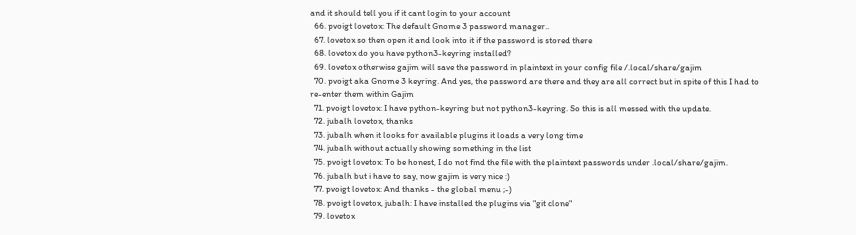and it should tell you if it cant login to your account
  66. pvoigt lovetox: The default Gnome 3 password manager..
  67. lovetox so then open it and look into it if the password is stored there
  68. lovetox do you have python3-keyring installed?
  69. lovetox otherwise gajim will save the password in plaintext in your config file /.local/share/gajim
  70. pvoigt aka Gnome 3 keyring. And yes, the password are there and they are all correct but in spite of this I had to re-enter them within Gajim
  71. pvoigt lovetox: I have python-keyring but not python3-keyring. So this is all messed with the update.
  72. jubalh lovetox, thanks
  73. jubalh when it looks for available plugins it loads a very long time
  74. jubalh without actually showing something in the list
  75. pvoigt lovetox: To be honest, I do not find the file with the plaintext passwords under .local/share/gajim.
  76. jubalh but i have to say, now gajim is very nice :)
  77. pvoigt lovetox: And thanks - the global menu ;-)
  78. pvoigt lovetox, jubalh: I have installed the plugins via "git clone"
  79. lovetox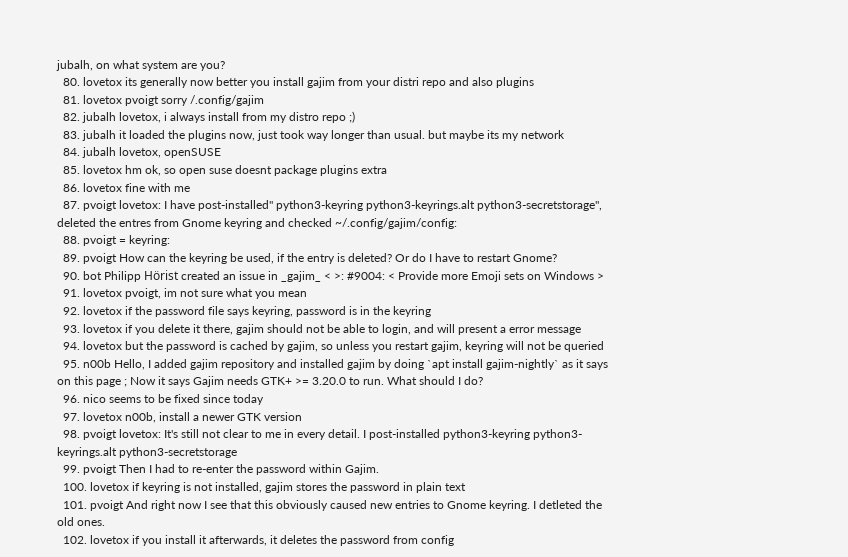jubalh, on what system are you?
  80. lovetox its generally now better you install gajim from your distri repo and also plugins
  81. lovetox pvoigt sorry /.config/gajim
  82. jubalh lovetox, i always install from my distro repo ;)
  83. jubalh it loaded the plugins now, just took way longer than usual. but maybe its my network
  84. jubalh lovetox, openSUSE
  85. lovetox hm ok, so open suse doesnt package plugins extra
  86. lovetox fine with me
  87. pvoigt lovetox: I have post-installed" python3-keyring python3-keyrings.alt python3-secretstorage", deleted the entres from Gnome keyring and checked ~/.config/gajim/config:
  88. pvoigt = keyring:
  89. pvoigt How can the keyring be used, if the entry is deleted? Or do I have to restart Gnome?
  90. bot Philipp Hörist created an issue in _gajim_ < >: #9004: < Provide more Emoji sets on Windows >
  91. lovetox pvoigt, im not sure what you mean
  92. lovetox if the password file says keyring, password is in the keyring
  93. lovetox if you delete it there, gajim should not be able to login, and will present a error message
  94. lovetox but the password is cached by gajim, so unless you restart gajim, keyring will not be queried
  95. n00b Hello, I added gajim repository and installed gajim by doing `apt install gajim-nightly` as it says on this page ; Now it says Gajim needs GTK+ >= 3.20.0 to run. What should I do?
  96. nico seems to be fixed since today
  97. lovetox n00b, install a newer GTK version
  98. pvoigt lovetox: It's still not clear to me in every detail. I post-installed python3-keyring python3-keyrings.alt python3-secretstorage
  99. pvoigt Then I had to re-enter the password within Gajim.
  100. lovetox if keyring is not installed, gajim stores the password in plain text
  101. pvoigt And right now I see that this obviously caused new entries to Gnome keyring. I detleted the old ones.
  102. lovetox if you install it afterwards, it deletes the password from config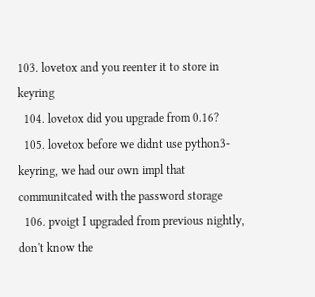103. lovetox and you reenter it to store in keyring
  104. lovetox did you upgrade from 0.16?
  105. lovetox before we didnt use python3-keyring, we had our own impl that communitcated with the password storage
  106. pvoigt I upgraded from previous nightly, don't know the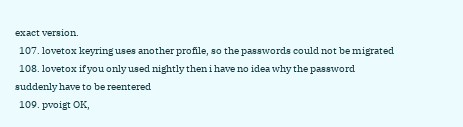exact version.
  107. lovetox keyring uses another profile, so the passwords could not be migrated
  108. lovetox if you only used nightly then i have no idea why the password suddenly have to be reentered
  109. pvoigt OK,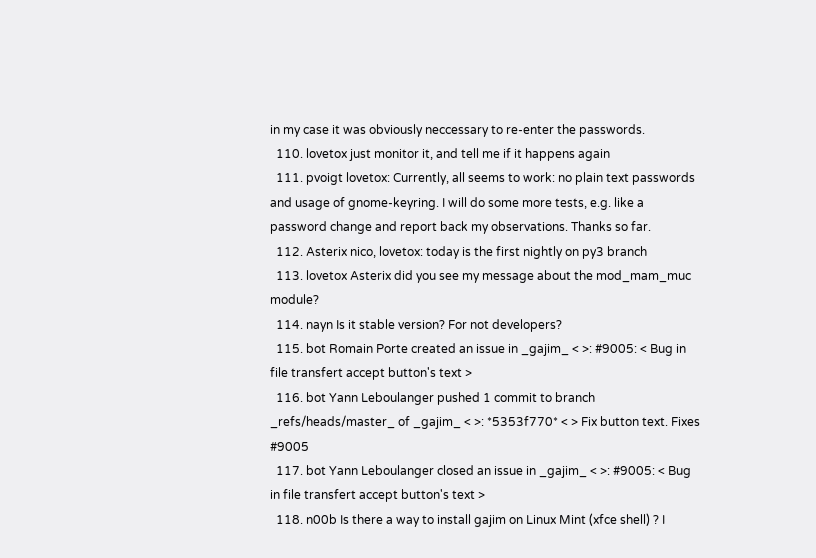in my case it was obviously neccessary to re-enter the passwords.
  110. lovetox just monitor it, and tell me if it happens again
  111. pvoigt lovetox: Currently, all seems to work: no plain text passwords and usage of gnome-keyring. I will do some more tests, e.g. like a password change and report back my observations. Thanks so far.
  112. Asterix nico, lovetox: today is the first nightly on py3 branch
  113. lovetox Asterix did you see my message about the mod_mam_muc module?
  114. nayn Is it stable version? For not developers?
  115. bot Romain Porte created an issue in _gajim_ < >: #9005: < Bug in file transfert accept button's text >
  116. bot Yann Leboulanger pushed 1 commit to branch _refs/heads/master_ of _gajim_ < >: *5353f770* < > Fix button text. Fixes #9005
  117. bot Yann Leboulanger closed an issue in _gajim_ < >: #9005: < Bug in file transfert accept button's text >
  118. n00b Is there a way to install gajim on Linux Mint (xfce shell) ? I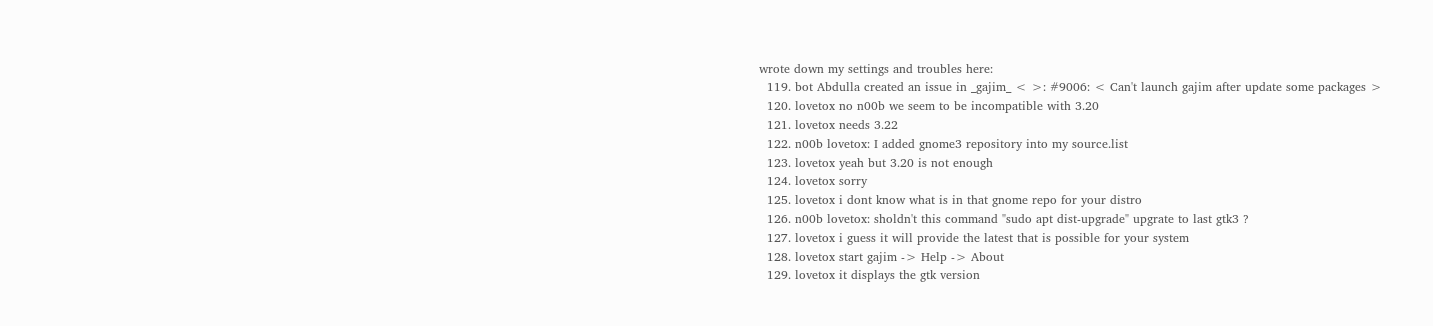wrote down my settings and troubles here:
  119. bot Abdulla created an issue in _gajim_ < >: #9006: < Can't launch gajim after update some packages >
  120. lovetox no n00b we seem to be incompatible with 3.20
  121. lovetox needs 3.22
  122. n00b lovetox: I added gnome3 repository into my source.list
  123. lovetox yeah but 3.20 is not enough
  124. lovetox sorry
  125. lovetox i dont know what is in that gnome repo for your distro
  126. n00b lovetox: sholdn't this command "sudo apt dist-upgrade" upgrate to last gtk3 ?
  127. lovetox i guess it will provide the latest that is possible for your system
  128. lovetox start gajim -> Help -> About
  129. lovetox it displays the gtk version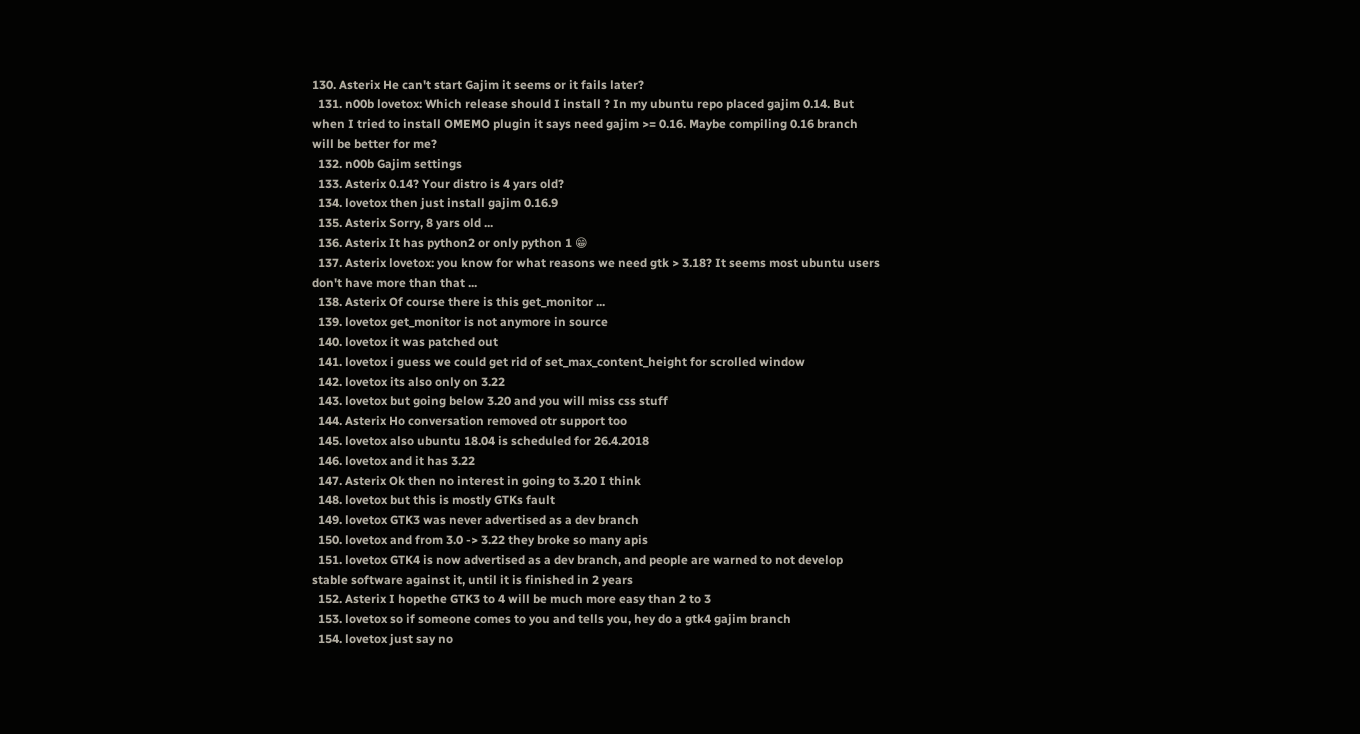130. Asterix He can't start Gajim it seems or it fails later?
  131. n00b lovetox: Which release should I install ? In my ubuntu repo placed gajim 0.14. But when I tried to install OMEMO plugin it says need gajim >= 0.16. Maybe compiling 0.16 branch will be better for me?
  132. n00b Gajim settings
  133. Asterix 0.14? Your distro is 4 yars old?
  134. lovetox then just install gajim 0.16.9
  135. Asterix Sorry, 8 yars old ...
  136. Asterix It has python2 or only python 1 😁
  137. Asterix lovetox: you know for what reasons we need gtk > 3.18? It seems most ubuntu users don't have more than that ...
  138. Asterix Of course there is this get_monitor ...
  139. lovetox get_monitor is not anymore in source
  140. lovetox it was patched out
  141. lovetox i guess we could get rid of set_max_content_height for scrolled window
  142. lovetox its also only on 3.22
  143. lovetox but going below 3.20 and you will miss css stuff
  144. Asterix Ho conversation removed otr support too
  145. lovetox also ubuntu 18.04 is scheduled for 26.4.2018
  146. lovetox and it has 3.22
  147. Asterix Ok then no interest in going to 3.20 I think
  148. lovetox but this is mostly GTKs fault
  149. lovetox GTK3 was never advertised as a dev branch
  150. lovetox and from 3.0 -> 3.22 they broke so many apis
  151. lovetox GTK4 is now advertised as a dev branch, and people are warned to not develop stable software against it, until it is finished in 2 years
  152. Asterix I hopethe GTK3 to 4 will be much more easy than 2 to 3
  153. lovetox so if someone comes to you and tells you, hey do a gtk4 gajim branch
  154. lovetox just say no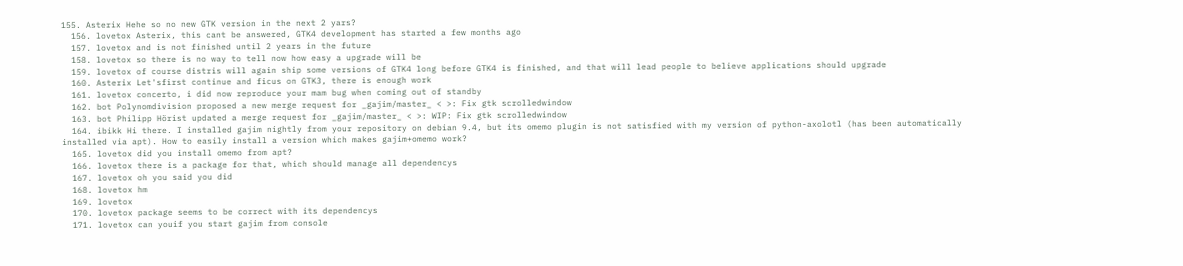155. Asterix Hehe so no new GTK version in the next 2 yars?
  156. lovetox Asterix, this cant be answered, GTK4 development has started a few months ago
  157. lovetox and is not finished until 2 years in the future
  158. lovetox so there is no way to tell now how easy a upgrade will be
  159. lovetox of course distris will again ship some versions of GTK4 long before GTK4 is finished, and that will lead people to believe applications should upgrade
  160. Asterix Let'sfirst continue and ficus on GTK3, there is enough work
  161. lovetox concerto, i did now reproduce your mam bug when coming out of standby
  162. bot Polynomdivision proposed a new merge request for _gajim/master_ < >: Fix gtk scrolledwindow
  163. bot Philipp Hörist updated a merge request for _gajim/master_ < >: WIP: Fix gtk scrolledwindow
  164. ibikk Hi there. I installed gajim nightly from your repository on debian 9.4, but its omemo plugin is not satisfied with my version of python-axolotl (has been automatically installed via apt). How to easily install a version which makes gajim+omemo work?
  165. lovetox did you install omemo from apt?
  166. lovetox there is a package for that, which should manage all dependencys
  167. lovetox oh you said you did
  168. lovetox hm
  169. lovetox
  170. lovetox package seems to be correct with its dependencys
  171. lovetox can youif you start gajim from console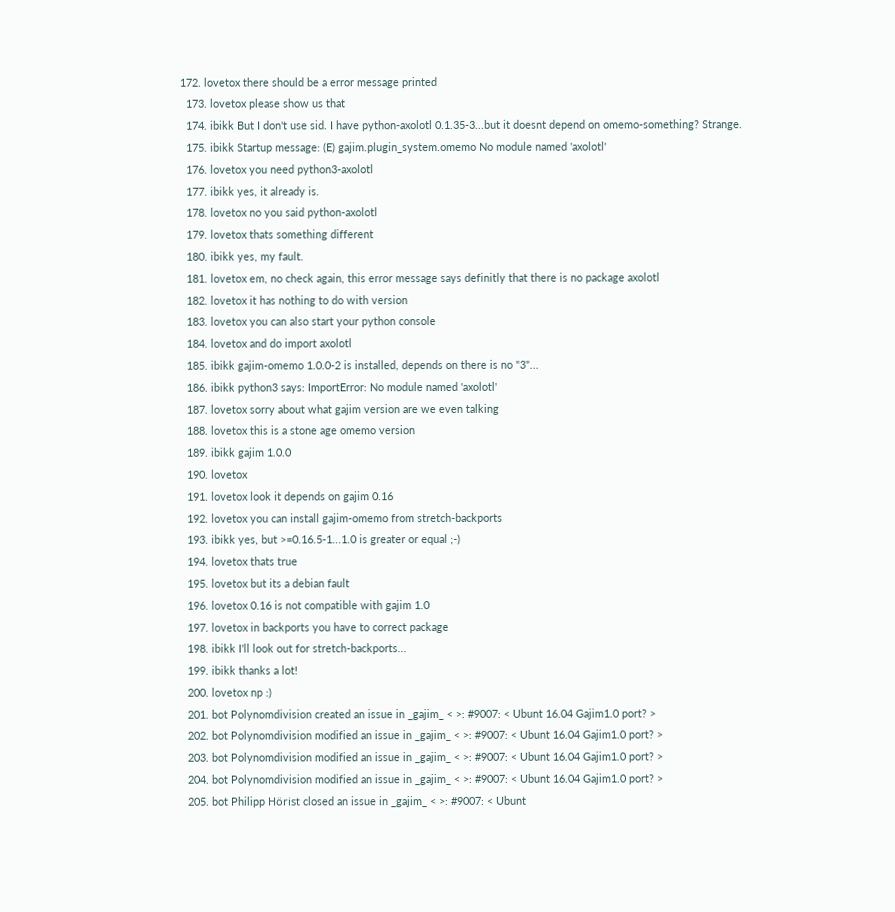172. lovetox there should be a error message printed
  173. lovetox please show us that
  174. ibikk But I don't use sid. I have python-axolotl 0.1.35-3...but it doesnt depend on omemo-something? Strange.
  175. ibikk Startup message: (E) gajim.plugin_system.omemo No module named 'axolotl'
  176. lovetox you need python3-axolotl
  177. ibikk yes, it already is.
  178. lovetox no you said python-axolotl
  179. lovetox thats something different
  180. ibikk yes, my fault.
  181. lovetox em, no check again, this error message says definitly that there is no package axolotl
  182. lovetox it has nothing to do with version
  183. lovetox you can also start your python console
  184. lovetox and do import axolotl
  185. ibikk gajim-omemo 1.0.0-2 is installed, depends on there is no "3"...
  186. ibikk python3 says: ImportError: No module named 'axolotl'
  187. lovetox sorry about what gajim version are we even talking
  188. lovetox this is a stone age omemo version
  189. ibikk gajim 1.0.0
  190. lovetox
  191. lovetox look it depends on gajim 0.16
  192. lovetox you can install gajim-omemo from stretch-backports
  193. ibikk yes, but >=0.16.5-1...1.0 is greater or equal ;-)
  194. lovetox thats true
  195. lovetox but its a debian fault
  196. lovetox 0.16 is not compatible with gajim 1.0
  197. lovetox in backports you have to correct package
  198. ibikk I'll look out for stretch-backports...
  199. ibikk thanks a lot!
  200. lovetox np :)
  201. bot Polynomdivision created an issue in _gajim_ < >: #9007: < Ubunt 16.04 Gajim1.0 port? >
  202. bot Polynomdivision modified an issue in _gajim_ < >: #9007: < Ubunt 16.04 Gajim1.0 port? >
  203. bot Polynomdivision modified an issue in _gajim_ < >: #9007: < Ubunt 16.04 Gajim1.0 port? >
  204. bot Polynomdivision modified an issue in _gajim_ < >: #9007: < Ubunt 16.04 Gajim1.0 port? >
  205. bot Philipp Hörist closed an issue in _gajim_ < >: #9007: < Ubunt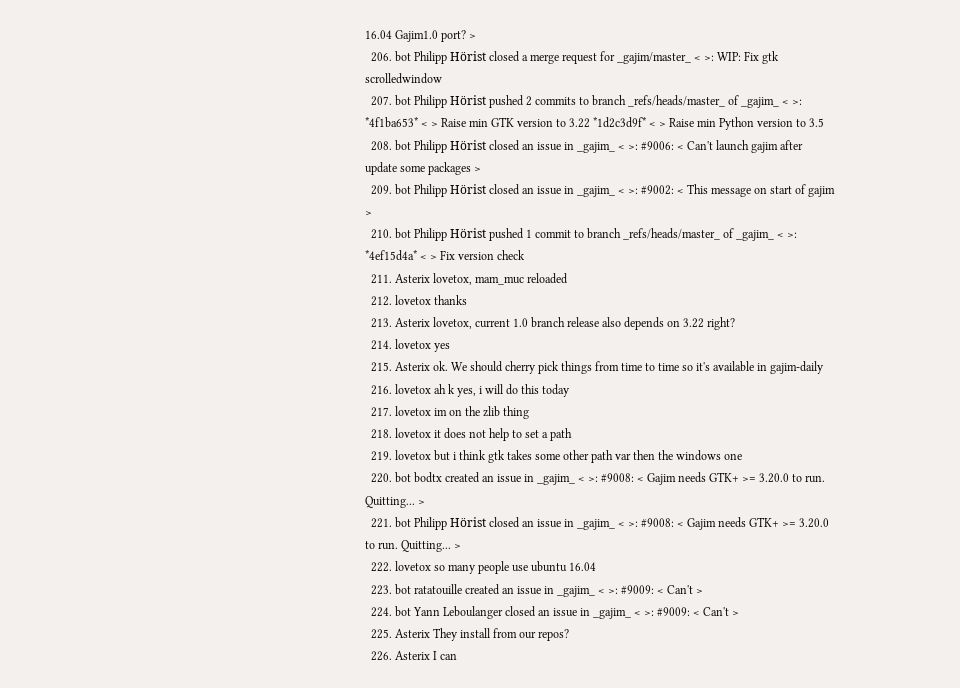16.04 Gajim1.0 port? >
  206. bot Philipp Hörist closed a merge request for _gajim/master_ < >: WIP: Fix gtk scrolledwindow
  207. bot Philipp Hörist pushed 2 commits to branch _refs/heads/master_ of _gajim_ < >: *4f1ba653* < > Raise min GTK version to 3.22 *1d2c3d9f* < > Raise min Python version to 3.5
  208. bot Philipp Hörist closed an issue in _gajim_ < >: #9006: < Can't launch gajim after update some packages >
  209. bot Philipp Hörist closed an issue in _gajim_ < >: #9002: < This message on start of gajim >
  210. bot Philipp Hörist pushed 1 commit to branch _refs/heads/master_ of _gajim_ < >: *4ef15d4a* < > Fix version check
  211. Asterix lovetox, mam_muc reloaded
  212. lovetox thanks
  213. Asterix lovetox, current 1.0 branch release also depends on 3.22 right?
  214. lovetox yes
  215. Asterix ok. We should cherry pick things from time to time so it's available in gajim-daily
  216. lovetox ah k yes, i will do this today
  217. lovetox im on the zlib thing
  218. lovetox it does not help to set a path
  219. lovetox but i think gtk takes some other path var then the windows one
  220. bot bodtx created an issue in _gajim_ < >: #9008: < Gajim needs GTK+ >= 3.20.0 to run. Quitting... >
  221. bot Philipp Hörist closed an issue in _gajim_ < >: #9008: < Gajim needs GTK+ >= 3.20.0 to run. Quitting... >
  222. lovetox so many people use ubuntu 16.04
  223. bot ratatouille created an issue in _gajim_ < >: #9009: < Can't >
  224. bot Yann Leboulanger closed an issue in _gajim_ < >: #9009: < Can't >
  225. Asterix They install from our repos?
  226. Asterix I can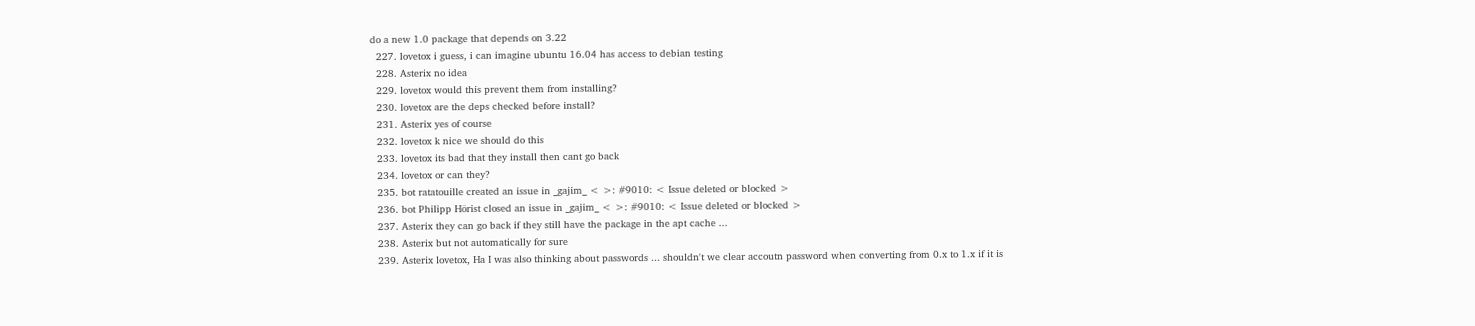do a new 1.0 package that depends on 3.22
  227. lovetox i guess, i can imagine ubuntu 16.04 has access to debian testing
  228. Asterix no idea
  229. lovetox would this prevent them from installing?
  230. lovetox are the deps checked before install?
  231. Asterix yes of course
  232. lovetox k nice we should do this
  233. lovetox its bad that they install then cant go back
  234. lovetox or can they?
  235. bot ratatouille created an issue in _gajim_ < >: #9010: < Issue deleted or blocked >
  236. bot Philipp Hörist closed an issue in _gajim_ < >: #9010: < Issue deleted or blocked >
  237. Asterix they can go back if they still have the package in the apt cache ...
  238. Asterix but not automatically for sure
  239. Asterix lovetox, Ha I was also thinking about passwords ... shouldn't we clear accoutn password when converting from 0.x to 1.x if it is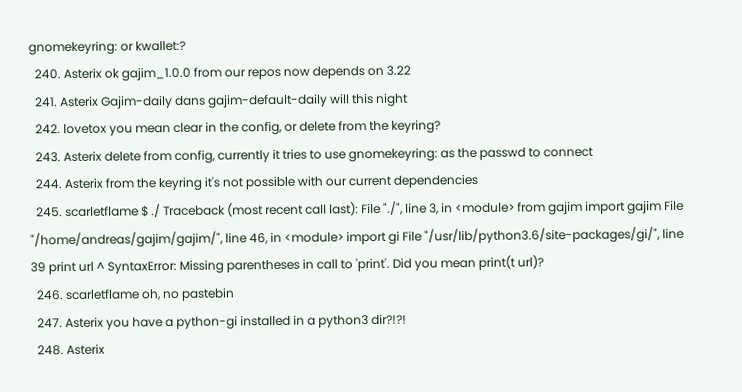gnomekeyring: or kwallet:?
  240. Asterix ok gajim_1.0.0 from our repos now depends on 3.22
  241. Asterix Gajim-daily dans gajim-default-daily will this night
  242. lovetox you mean clear in the config, or delete from the keyring?
  243. Asterix delete from config, currently it tries to use gnomekeyring: as the passwd to connect
  244. Asterix from the keyring it's not possible with our current dependencies
  245. scarletflame $ ./ Traceback (most recent call last): File "./", line 3, in <module> from gajim import gajim File "/home/andreas/gajim/gajim/", line 46, in <module> import gi File "/usr/lib/python3.6/site-packages/gi/", line 39 print url ^ SyntaxError: Missing parentheses in call to 'print'. Did you mean print(t url)?
  246. scarletflame oh, no pastebin
  247. Asterix you have a python-gi installed in a python3 dir?!?!
  248. Asterix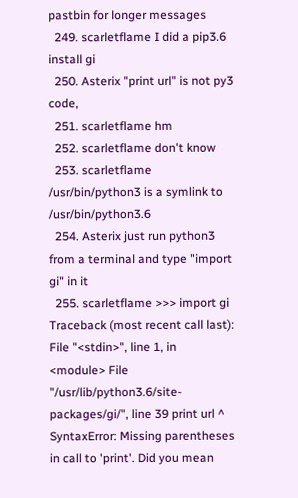pastbin for longer messages
  249. scarletflame I did a pip3.6 install gi
  250. Asterix "print url" is not py3 code,
  251. scarletflame hm
  252. scarletflame don't know
  253. scarletflame /usr/bin/python3 is a symlink to /usr/bin/python3.6
  254. Asterix just run python3 from a terminal and type "import gi" in it
  255. scarletflame >>> import gi Traceback (most recent call last): File "<stdin>", line 1, in <module> File "/usr/lib/python3.6/site-packages/gi/", line 39 print url ^ SyntaxError: Missing parentheses in call to 'print'. Did you mean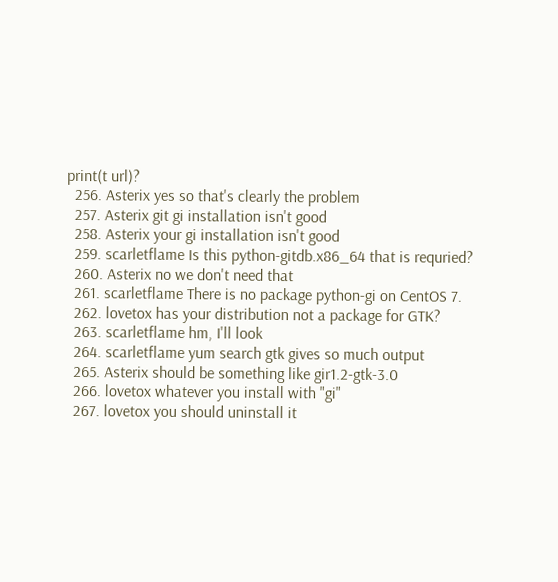print(t url)?
  256. Asterix yes so that's clearly the problem
  257. Asterix git gi installation isn't good
  258. Asterix your gi installation isn't good
  259. scarletflame Is this python-gitdb.x86_64 that is requried?
  260. Asterix no we don't need that
  261. scarletflame There is no package python-gi on CentOS 7.
  262. lovetox has your distribution not a package for GTK?
  263. scarletflame hm, I'll look
  264. scarletflame yum search gtk gives so much output
  265. Asterix should be something like gir1.2-gtk-3.0
  266. lovetox whatever you install with "gi"
  267. lovetox you should uninstall it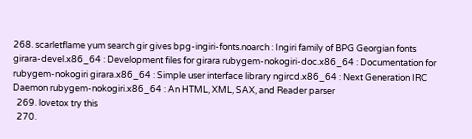268. scarletflame yum search gir gives bpg-ingiri-fonts.noarch : Ingiri family of BPG Georgian fonts girara-devel.x86_64 : Development files for girara rubygem-nokogiri-doc.x86_64 : Documentation for rubygem-nokogiri girara.x86_64 : Simple user interface library ngircd.x86_64 : Next Generation IRC Daemon rubygem-nokogiri.x86_64 : An HTML, XML, SAX, and Reader parser
  269. lovetox try this
  270.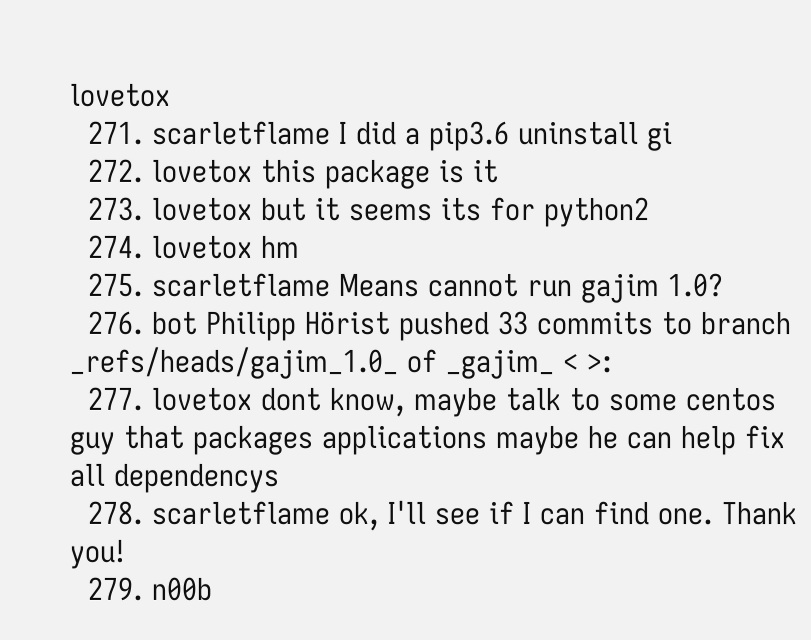lovetox
  271. scarletflame I did a pip3.6 uninstall gi
  272. lovetox this package is it
  273. lovetox but it seems its for python2
  274. lovetox hm
  275. scarletflame Means cannot run gajim 1.0?
  276. bot Philipp Hörist pushed 33 commits to branch _refs/heads/gajim_1.0_ of _gajim_ < >:
  277. lovetox dont know, maybe talk to some centos guy that packages applications maybe he can help fix all dependencys
  278. scarletflame ok, I'll see if I can find one. Thank you!
  279. n00b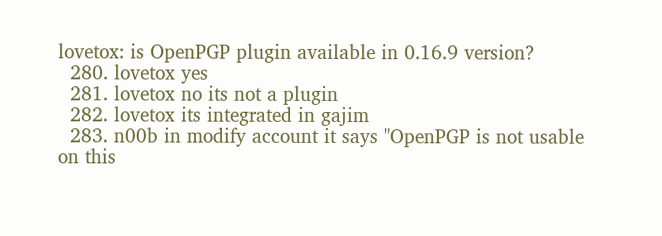lovetox: is OpenPGP plugin available in 0.16.9 version?
  280. lovetox yes
  281. lovetox no its not a plugin
  282. lovetox its integrated in gajim
  283. n00b in modify account it says "OpenPGP is not usable on this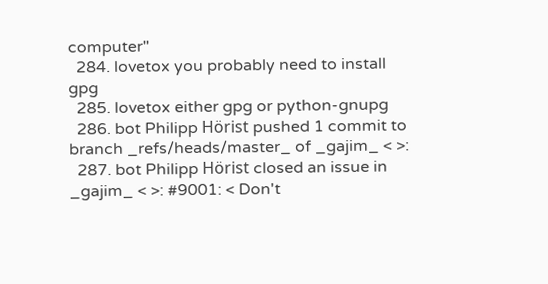computer"
  284. lovetox you probably need to install gpg
  285. lovetox either gpg or python-gnupg
  286. bot Philipp Hörist pushed 1 commit to branch _refs/heads/master_ of _gajim_ < >:
  287. bot Philipp Hörist closed an issue in _gajim_ < >: #9001: < Don't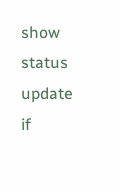show status update if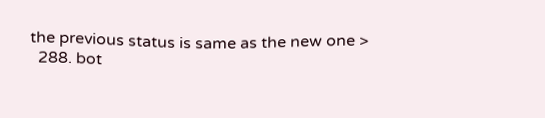the previous status is same as the new one >
  288. bot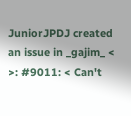JuniorJPDJ created an issue in _gajim_ < >: #9011: < Can't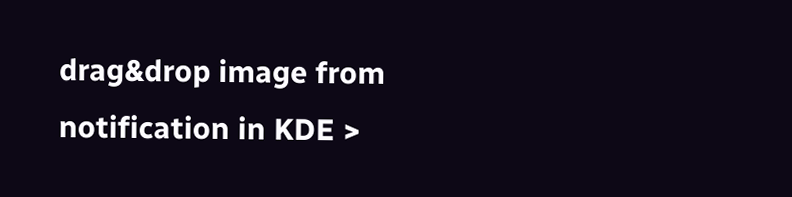drag&drop image from notification in KDE >